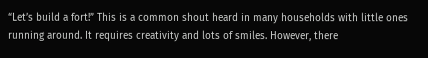“Let’s build a fort!” This is a common shout heard in many households with little ones running around. It requires creativity and lots of smiles. However, there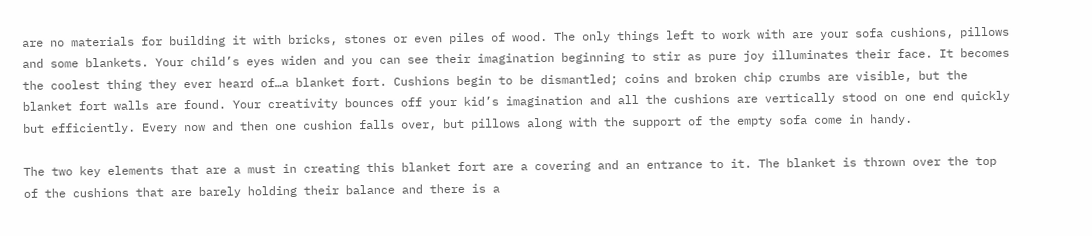are no materials for building it with bricks, stones or even piles of wood. The only things left to work with are your sofa cushions, pillows and some blankets. Your child’s eyes widen and you can see their imagination beginning to stir as pure joy illuminates their face. It becomes the coolest thing they ever heard of…a blanket fort. Cushions begin to be dismantled; coins and broken chip crumbs are visible, but the blanket fort walls are found. Your creativity bounces off your kid’s imagination and all the cushions are vertically stood on one end quickly but efficiently. Every now and then one cushion falls over, but pillows along with the support of the empty sofa come in handy.

The two key elements that are a must in creating this blanket fort are a covering and an entrance to it. The blanket is thrown over the top of the cushions that are barely holding their balance and there is a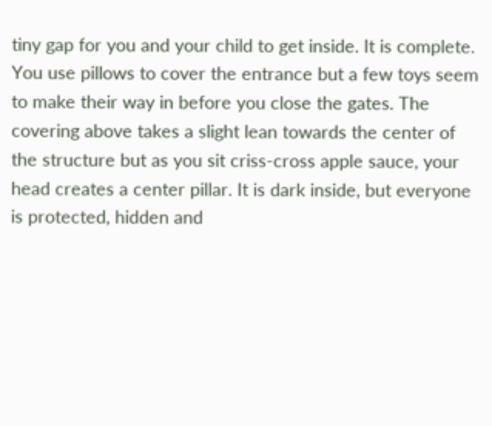tiny gap for you and your child to get inside. It is complete. You use pillows to cover the entrance but a few toys seem to make their way in before you close the gates. The covering above takes a slight lean towards the center of the structure but as you sit criss-cross apple sauce, your head creates a center pillar. It is dark inside, but everyone is protected, hidden and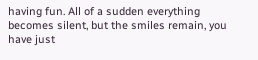having fun. All of a sudden everything becomes silent, but the smiles remain, you have just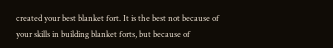created your best blanket fort. It is the best not because of your skills in building blanket forts, but because of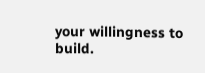your willingness to build.